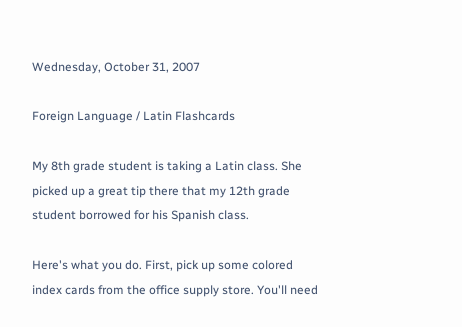Wednesday, October 31, 2007

Foreign Language / Latin Flashcards

My 8th grade student is taking a Latin class. She picked up a great tip there that my 12th grade student borrowed for his Spanish class.

Here's what you do. First, pick up some colored index cards from the office supply store. You'll need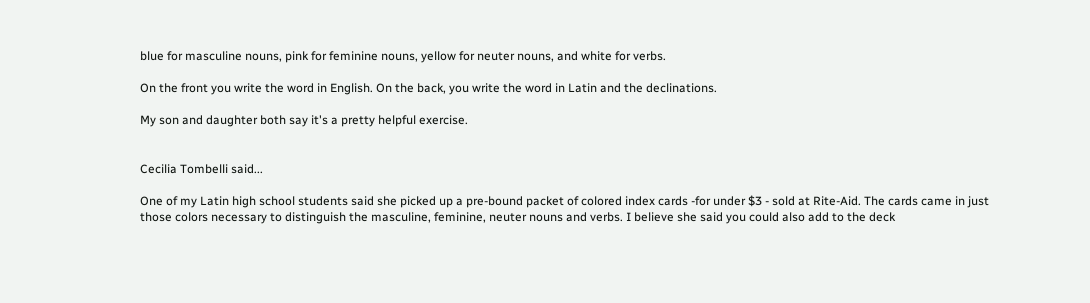blue for masculine nouns, pink for feminine nouns, yellow for neuter nouns, and white for verbs.

On the front you write the word in English. On the back, you write the word in Latin and the declinations.

My son and daughter both say it's a pretty helpful exercise.


Cecilia Tombelli said...

One of my Latin high school students said she picked up a pre-bound packet of colored index cards -for under $3 - sold at Rite-Aid. The cards came in just those colors necessary to distinguish the masculine, feminine, neuter nouns and verbs. I believe she said you could also add to the deck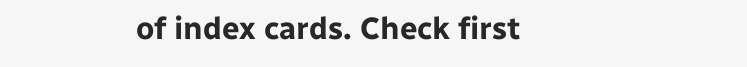of index cards. Check first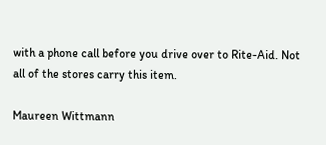with a phone call before you drive over to Rite-Aid. Not all of the stores carry this item.

Maureen Wittmann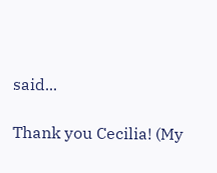said...

Thank you Cecilia! (My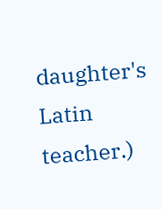daughter's Latin teacher.)